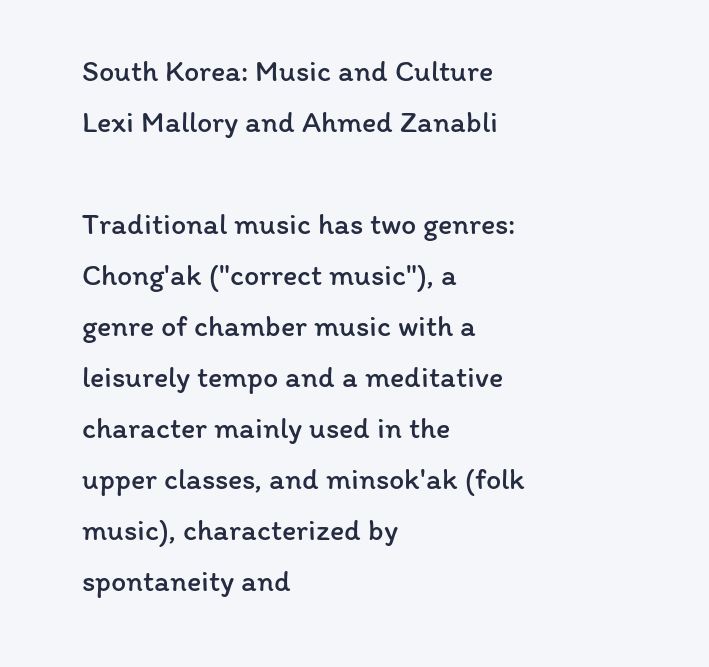South Korea: Music and Culture
Lexi Mallory and Ahmed Zanabli

Traditional music has two genres: Chong'ak ("correct music"), a genre of chamber music with a leisurely tempo and a meditative character mainly used in the upper classes, and minsok'ak (folk music), characterized by spontaneity and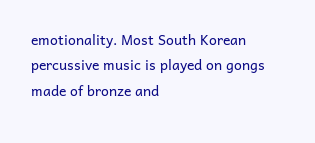emotionality. Most South Korean percussive music is played on gongs made of bronze and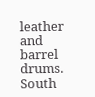leather and barrel drums. South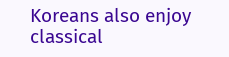Koreans also enjoy classical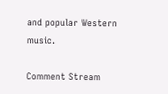and popular Western music.

Comment Stream